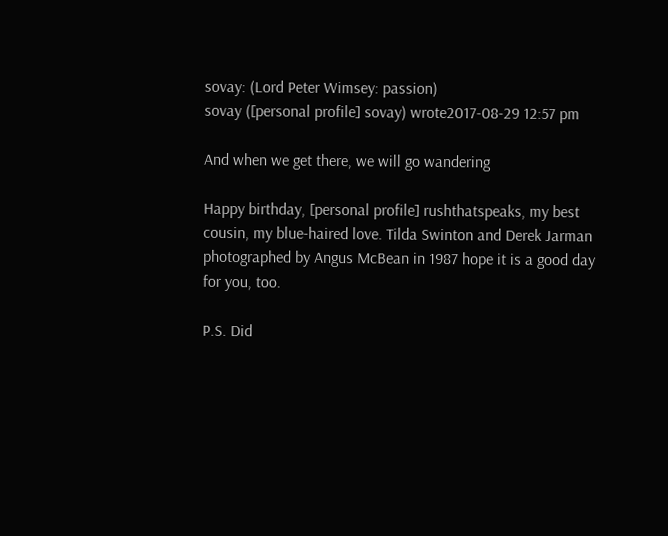sovay: (Lord Peter Wimsey: passion)
sovay ([personal profile] sovay) wrote2017-08-29 12:57 pm

And when we get there, we will go wandering

Happy birthday, [personal profile] rushthatspeaks, my best cousin, my blue-haired love. Tilda Swinton and Derek Jarman photographed by Angus McBean in 1987 hope it is a good day for you, too.

P.S. Did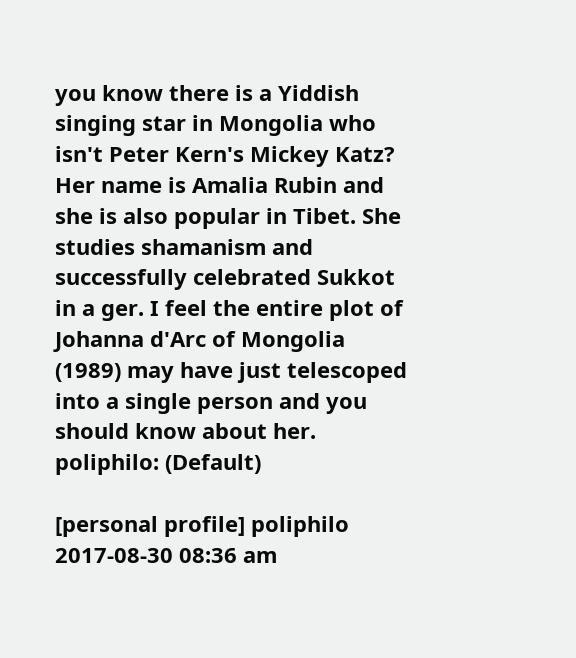you know there is a Yiddish singing star in Mongolia who isn't Peter Kern's Mickey Katz? Her name is Amalia Rubin and she is also popular in Tibet. She studies shamanism and successfully celebrated Sukkot in a ger. I feel the entire plot of Johanna d'Arc of Mongolia (1989) may have just telescoped into a single person and you should know about her.
poliphilo: (Default)

[personal profile] poliphilo 2017-08-30 08:36 am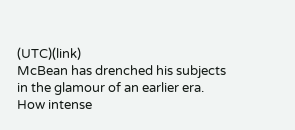(UTC)(link)
McBean has drenched his subjects in the glamour of an earlier era. How intense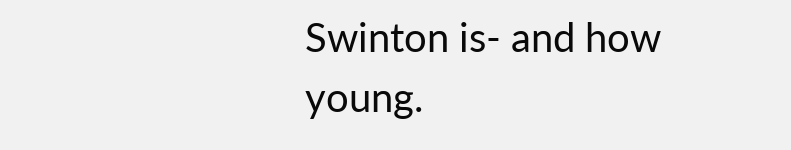Swinton is- and how young.